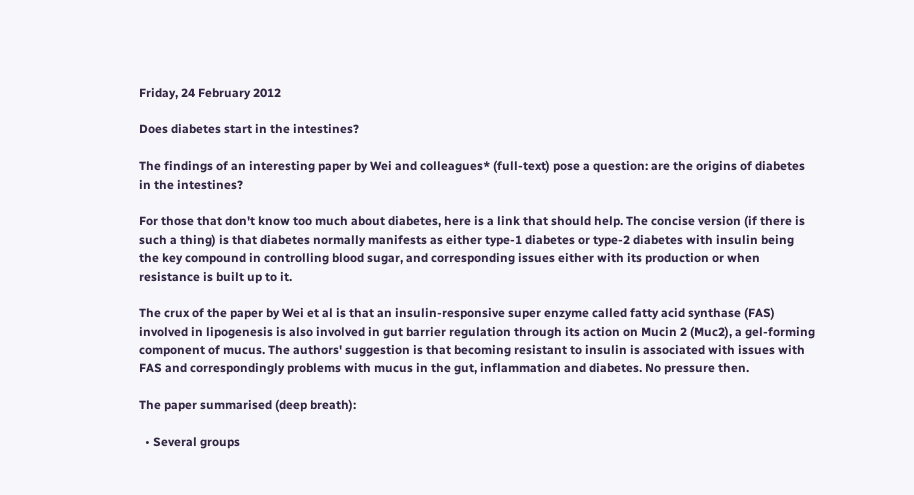Friday, 24 February 2012

Does diabetes start in the intestines?

The findings of an interesting paper by Wei and colleagues* (full-text) pose a question: are the origins of diabetes in the intestines?

For those that don't know too much about diabetes, here is a link that should help. The concise version (if there is such a thing) is that diabetes normally manifests as either type-1 diabetes or type-2 diabetes with insulin being the key compound in controlling blood sugar, and corresponding issues either with its production or when resistance is built up to it.

The crux of the paper by Wei et al is that an insulin-responsive super enzyme called fatty acid synthase (FAS) involved in lipogenesis is also involved in gut barrier regulation through its action on Mucin 2 (Muc2), a gel-forming component of mucus. The authors' suggestion is that becoming resistant to insulin is associated with issues with FAS and correspondingly problems with mucus in the gut, inflammation and diabetes. No pressure then.

The paper summarised (deep breath):

  • Several groups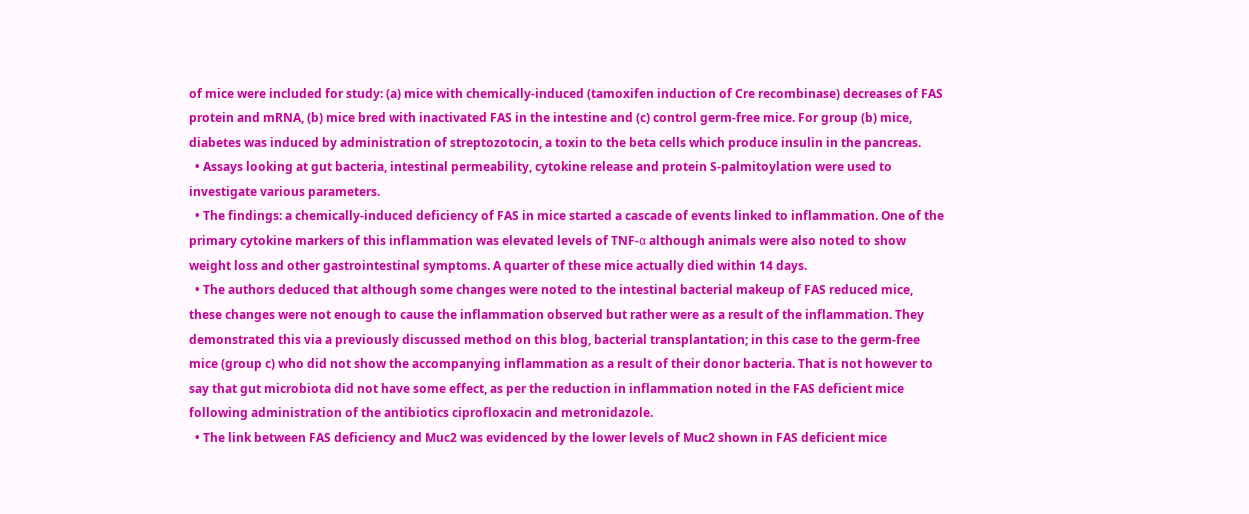of mice were included for study: (a) mice with chemically-induced (tamoxifen induction of Cre recombinase) decreases of FAS protein and mRNA, (b) mice bred with inactivated FAS in the intestine and (c) control germ-free mice. For group (b) mice, diabetes was induced by administration of streptozotocin, a toxin to the beta cells which produce insulin in the pancreas.
  • Assays looking at gut bacteria, intestinal permeability, cytokine release and protein S-palmitoylation were used to investigate various parameters.
  • The findings: a chemically-induced deficiency of FAS in mice started a cascade of events linked to inflammation. One of the primary cytokine markers of this inflammation was elevated levels of TNF-α although animals were also noted to show weight loss and other gastrointestinal symptoms. A quarter of these mice actually died within 14 days.
  • The authors deduced that although some changes were noted to the intestinal bacterial makeup of FAS reduced mice, these changes were not enough to cause the inflammation observed but rather were as a result of the inflammation. They demonstrated this via a previously discussed method on this blog, bacterial transplantation; in this case to the germ-free mice (group c) who did not show the accompanying inflammation as a result of their donor bacteria. That is not however to say that gut microbiota did not have some effect, as per the reduction in inflammation noted in the FAS deficient mice following administration of the antibiotics ciprofloxacin and metronidazole.
  • The link between FAS deficiency and Muc2 was evidenced by the lower levels of Muc2 shown in FAS deficient mice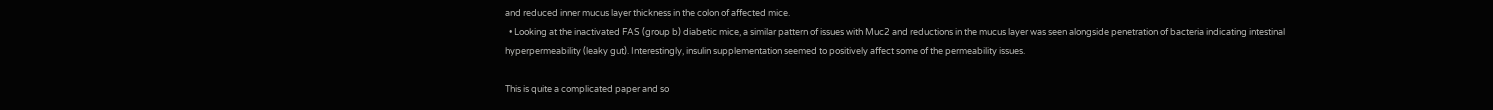and reduced inner mucus layer thickness in the colon of affected mice.
  • Looking at the inactivated FAS (group b) diabetic mice, a similar pattern of issues with Muc2 and reductions in the mucus layer was seen alongside penetration of bacteria indicating intestinal hyperpermeability (leaky gut). Interestingly, insulin supplementation seemed to positively affect some of the permeability issues.

This is quite a complicated paper and so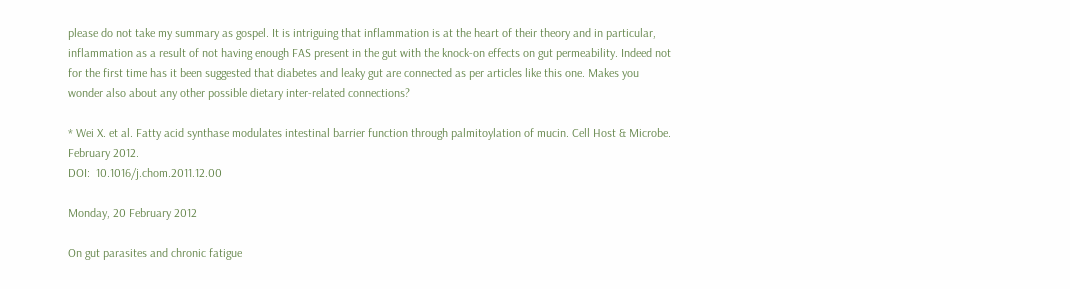please do not take my summary as gospel. It is intriguing that inflammation is at the heart of their theory and in particular, inflammation as a result of not having enough FAS present in the gut with the knock-on effects on gut permeability. Indeed not for the first time has it been suggested that diabetes and leaky gut are connected as per articles like this one. Makes you wonder also about any other possible dietary inter-related connections?

* Wei X. et al. Fatty acid synthase modulates intestinal barrier function through palmitoylation of mucin. Cell Host & Microbe. February 2012.
DOI:  10.1016/j.chom.2011.12.00

Monday, 20 February 2012

On gut parasites and chronic fatigue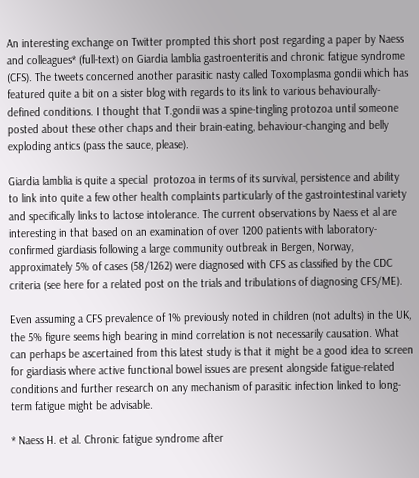An interesting exchange on Twitter prompted this short post regarding a paper by Naess and colleagues* (full-text) on Giardia lamblia gastroenteritis and chronic fatigue syndrome (CFS). The tweets concerned another parasitic nasty called Toxomplasma gondii which has featured quite a bit on a sister blog with regards to its link to various behaviourally-defined conditions. I thought that T.gondii was a spine-tingling protozoa until someone posted about these other chaps and their brain-eating, behaviour-changing and belly exploding antics (pass the sauce, please).

Giardia lamblia is quite a special  protozoa in terms of its survival, persistence and ability to link into quite a few other health complaints particularly of the gastrointestinal variety and specifically links to lactose intolerance. The current observations by Naess et al are interesting in that based on an examination of over 1200 patients with laboratory-confirmed giardiasis following a large community outbreak in Bergen, Norway, approximately 5% of cases (58/1262) were diagnosed with CFS as classified by the CDC criteria (see here for a related post on the trials and tribulations of diagnosing CFS/ME).

Even assuming a CFS prevalence of 1% previously noted in children (not adults) in the UK, the 5% figure seems high bearing in mind correlation is not necessarily causation. What can perhaps be ascertained from this latest study is that it might be a good idea to screen for giardiasis where active functional bowel issues are present alongside fatigue-related conditions and further research on any mechanism of parasitic infection linked to long-term fatigue might be advisable.

* Naess H. et al. Chronic fatigue syndrome after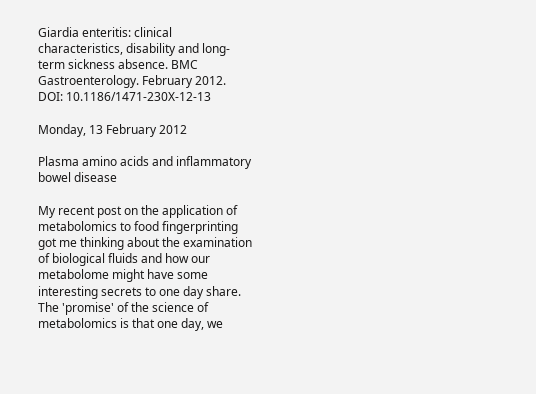Giardia enteritis: clinical characteristics, disability and long-term sickness absence. BMC Gastroenterology. February 2012.
DOI: 10.1186/1471-230X-12-13

Monday, 13 February 2012

Plasma amino acids and inflammatory bowel disease

My recent post on the application of metabolomics to food fingerprinting got me thinking about the examination of biological fluids and how our metabolome might have some interesting secrets to one day share. The 'promise' of the science of metabolomics is that one day, we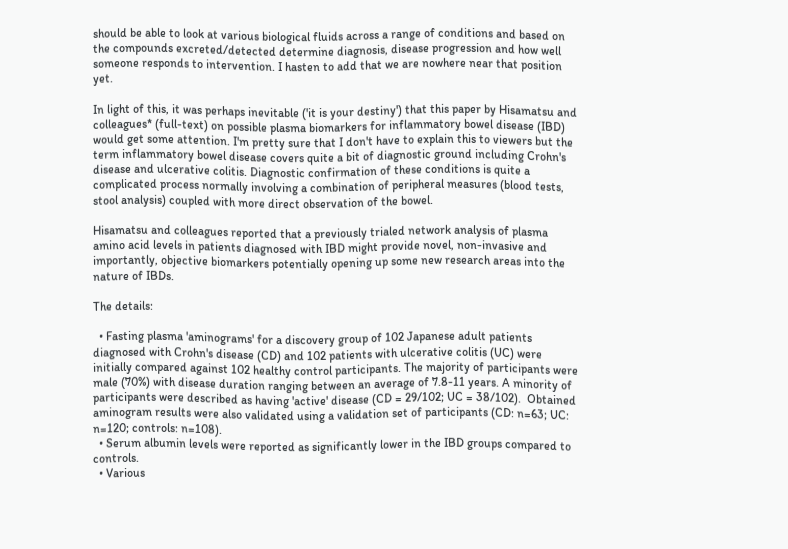should be able to look at various biological fluids across a range of conditions and based on the compounds excreted/detected determine diagnosis, disease progression and how well someone responds to intervention. I hasten to add that we are nowhere near that position yet.

In light of this, it was perhaps inevitable ('it is your destiny') that this paper by Hisamatsu and colleagues* (full-text) on possible plasma biomarkers for inflammatory bowel disease (IBD) would get some attention. I'm pretty sure that I don't have to explain this to viewers but the term inflammatory bowel disease covers quite a bit of diagnostic ground including Crohn's disease and ulcerative colitis. Diagnostic confirmation of these conditions is quite a complicated process normally involving a combination of peripheral measures (blood tests, stool analysis) coupled with more direct observation of the bowel.

Hisamatsu and colleagues reported that a previously trialed network analysis of plasma amino acid levels in patients diagnosed with IBD might provide novel, non-invasive and importantly, objective biomarkers potentially opening up some new research areas into the nature of IBDs.

The details:

  • Fasting plasma 'aminograms' for a discovery group of 102 Japanese adult patients diagnosed with Crohn's disease (CD) and 102 patients with ulcerative colitis (UC) were initially compared against 102 healthy control participants. The majority of participants were male (70%) with disease duration ranging between an average of 7.8-11 years. A minority of participants were described as having 'active' disease (CD = 29/102; UC = 38/102).  Obtained aminogram results were also validated using a validation set of participants (CD: n=63; UC: n=120; controls: n=108).
  • Serum albumin levels were reported as significantly lower in the IBD groups compared to controls.
  • Various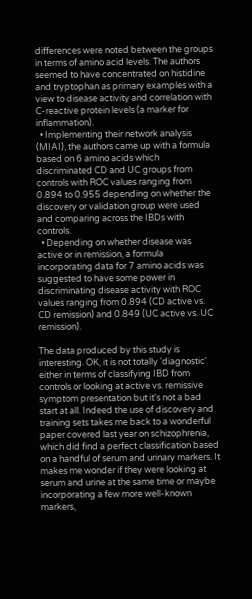differences were noted between the groups in terms of amino acid levels. The authors seemed to have concentrated on histidine and tryptophan as primary examples with a view to disease activity and correlation with C-reactive protein levels (a marker for inflammation).
  • Implementing their network analysis (MIAI), the authors came up with a formula based on 6 amino acids which discriminated CD and UC groups from controls with ROC values ranging from 0.894 to 0.955 depending on whether the discovery or validation group were used and comparing across the IBDs with controls.
  • Depending on whether disease was active or in remission, a formula incorporating data for 7 amino acids was suggested to have some power in discriminating disease activity with ROC values ranging from 0.894 (CD active vs. CD remission) and 0.849 (UC active vs. UC remission).

The data produced by this study is interesting. OK, it is not totally 'diagnostic' either in terms of classifying IBD from controls or looking at active vs. remissive symptom presentation but it's not a bad start at all. Indeed the use of discovery and training sets takes me back to a wonderful paper covered last year on schizophrenia, which did find a perfect classification based on a handful of serum and urinary markers. It makes me wonder if they were looking at serum and urine at the same time or maybe incorporating a few more well-known markers,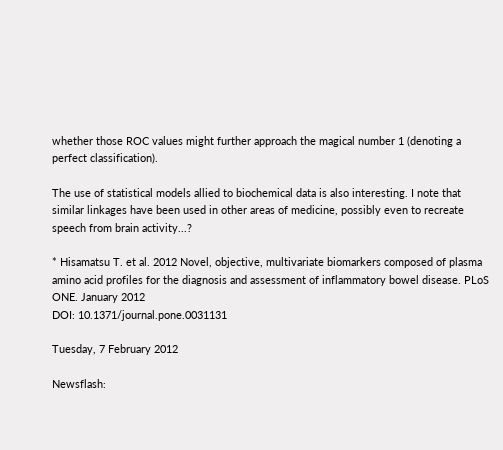whether those ROC values might further approach the magical number 1 (denoting a perfect classification).

The use of statistical models allied to biochemical data is also interesting. I note that similar linkages have been used in other areas of medicine, possibly even to recreate speech from brain activity...?

* Hisamatsu T. et al. 2012 Novel, objective, multivariate biomarkers composed of plasma amino acid profiles for the diagnosis and assessment of inflammatory bowel disease. PLoS ONE. January 2012
DOI: 10.1371/journal.pone.0031131

Tuesday, 7 February 2012

Newsflash: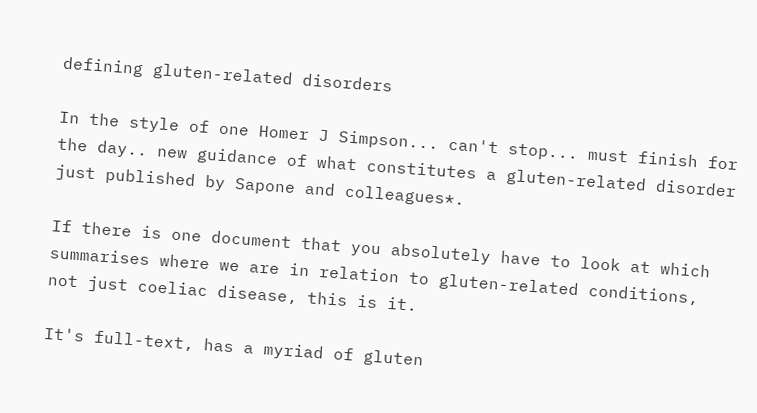defining gluten-related disorders

In the style of one Homer J Simpson... can't stop... must finish for the day.. new guidance of what constitutes a gluten-related disorder just published by Sapone and colleagues*.

If there is one document that you absolutely have to look at which summarises where we are in relation to gluten-related conditions, not just coeliac disease, this is it.

It's full-text, has a myriad of gluten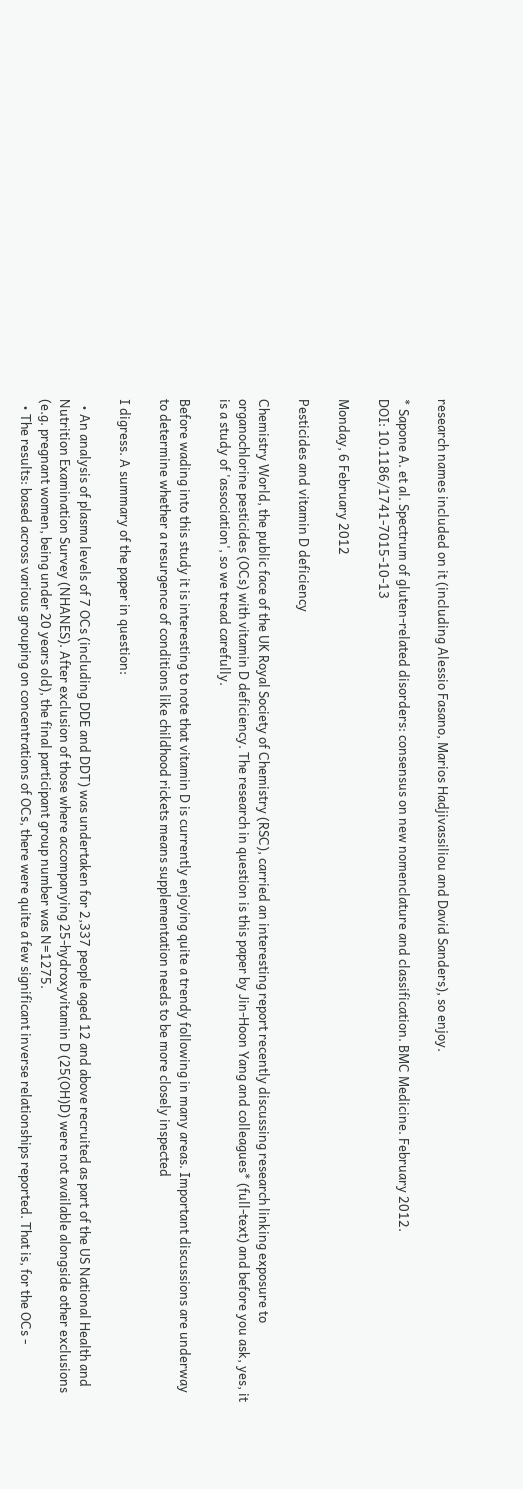research names included on it (including Alessio Fasano, Marios Hadjivassiliou and David Sanders), so enjoy.

* Sapone A. et al. Spectrum of gluten-related disorders: consensus on new nomenclature and classification. BMC Medicine. February 2012.
DOI: 10.1186/1741-7015-10-13

Monday, 6 February 2012

Pesticides and vitamin D deficiency

Chemistry World, the public face of the UK Royal Society of Chemistry (RSC), carried an interesting report recently discussing research linking exposure to organochlorine pesticides (OCs) with vitamin D deficiency. The research in question is this paper by Jin-Hoon Yang and colleagues* (full-text) and before you ask, yes, it is a study of 'association', so we tread carefully.

Before wading into this study it is interesting to note that vitamin D is currently enjoying quite a trendy following in many areas. Important discussions are underway to determine whether a resurgence of conditions like childhood rickets means supplementation needs to be more closely inspected

I digress. A summary of the paper in question:

  • An analysis of plasma levels of 7 OCs (including DDE and DDT) was undertaken for 2,337 people aged 12 and above recruited as part of the US National Health and Nutrition Examination Survey (NHANES). After exclusion of those where accompanying 25-hydroxyvitamin D (25(OH)D) were not available alongside other exclusions (e.g. pregnant women, being under 20 years old), the final participant group number was N=1275.
  • The results: based across various grouping on concentrations of OCs, there were quite a few significant inverse relationships reported. That is, for the OCs -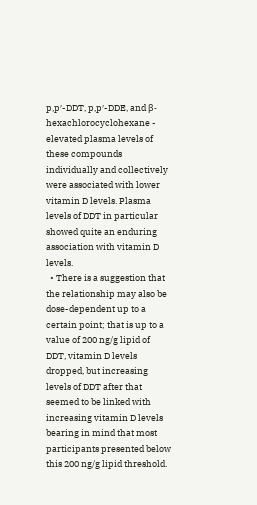p,p′-DDT, p,p′-DDE, and β-hexachlorocyclohexane - elevated plasma levels of these compounds individually and collectively were associated with lower vitamin D levels. Plasma levels of DDT in particular showed quite an enduring association with vitamin D levels.
  • There is a suggestion that the relationship may also be dose-dependent up to a certain point; that is up to a value of 200 ng/g lipid of DDT, vitamin D levels dropped, but increasing levels of DDT after that seemed to be linked with increasing vitamin D levels bearing in mind that most participants presented below this 200 ng/g lipid threshold.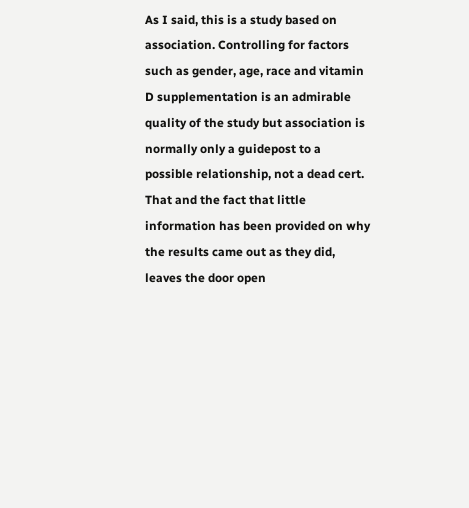As I said, this is a study based on association. Controlling for factors such as gender, age, race and vitamin D supplementation is an admirable quality of the study but association is normally only a guidepost to a possible relationship, not a dead cert. That and the fact that little information has been provided on why the results came out as they did, leaves the door open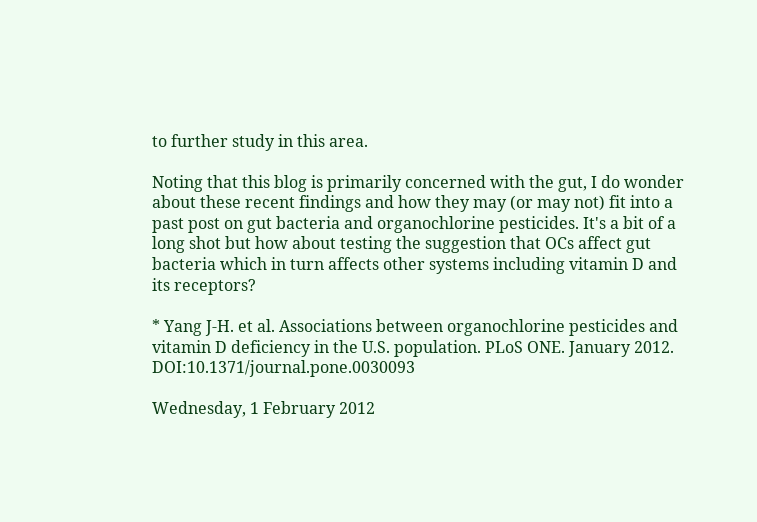to further study in this area.

Noting that this blog is primarily concerned with the gut, I do wonder about these recent findings and how they may (or may not) fit into a past post on gut bacteria and organochlorine pesticides. It's a bit of a long shot but how about testing the suggestion that OCs affect gut bacteria which in turn affects other systems including vitamin D and its receptors?

* Yang J-H. et al. Associations between organochlorine pesticides and vitamin D deficiency in the U.S. population. PLoS ONE. January 2012. DOI:10.1371/journal.pone.0030093

Wednesday, 1 February 2012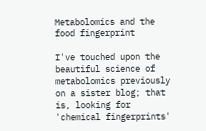Metabolomics and the food fingerprint

I've touched upon the beautiful science of metabolomics previously on a sister blog; that is, looking for 'chemical fingerprints'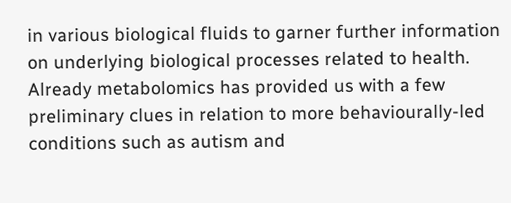in various biological fluids to garner further information on underlying biological processes related to health. Already metabolomics has provided us with a few preliminary clues in relation to more behaviourally-led conditions such as autism and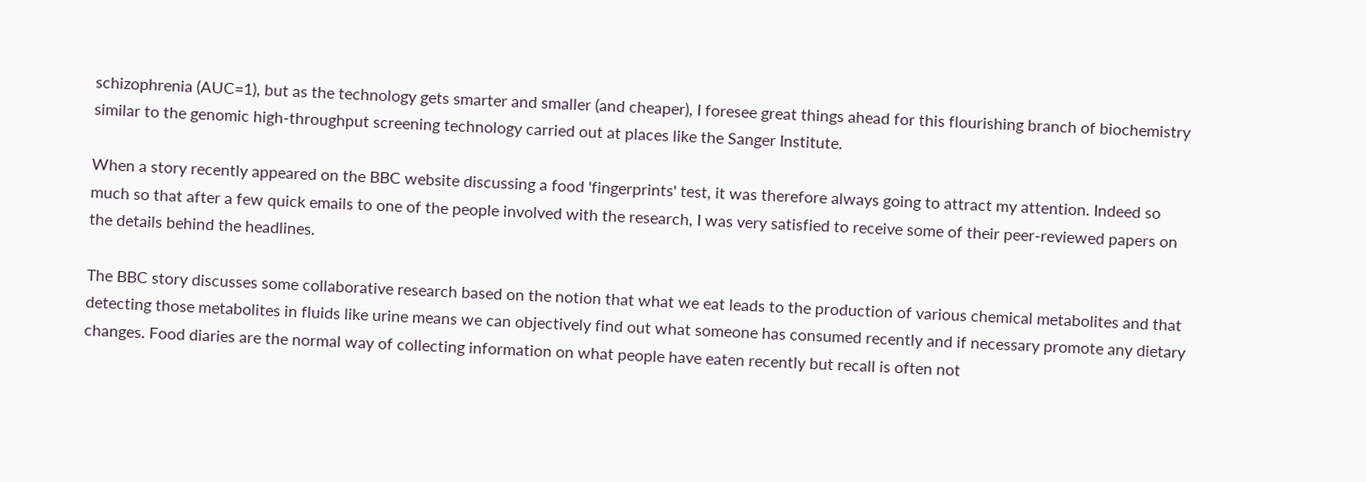schizophrenia (AUC=1), but as the technology gets smarter and smaller (and cheaper), I foresee great things ahead for this flourishing branch of biochemistry similar to the genomic high-throughput screening technology carried out at places like the Sanger Institute.

When a story recently appeared on the BBC website discussing a food 'fingerprints' test, it was therefore always going to attract my attention. Indeed so much so that after a few quick emails to one of the people involved with the research, I was very satisfied to receive some of their peer-reviewed papers on the details behind the headlines.

The BBC story discusses some collaborative research based on the notion that what we eat leads to the production of various chemical metabolites and that detecting those metabolites in fluids like urine means we can objectively find out what someone has consumed recently and if necessary promote any dietary changes. Food diaries are the normal way of collecting information on what people have eaten recently but recall is often not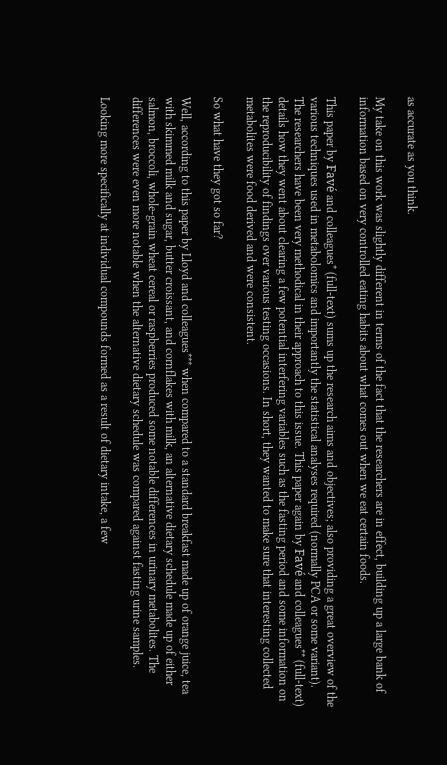as accurate as you think.

My take on this work was slightly different in terms of the fact that the researchers are in effect, building up a large bank of information based on very controlled eating habits about what comes out when we eat certain foods.

This paper by Favé and colleagues* (full-text) sums up the research aims and objectives; also providing a great overview of the various techniques used in metabolomics and importantly the statistical analyses required (normally PCA or some variant). The researchers have been very methodical in their approach to this issue. This paper again by Favé and colleagues** (full-text) details how they went about clearing a few potential interfering variables such as the fasting period and some information on the reproducibility of findings over various testing occasions. In short, they wanted to make sure that interesting collected metabolites were food derived and were consistent.

So what have they got so far?

Well, according to this paper by Lloyd and colleagues*** when compared to a standard breakfast made up of orange juice, tea with skimmed milk and sugar, butter croissant, and cornflakes with milk, an alternative dietary schedule made up of either salmon, broccoli, whole-grain wheat cereal or raspberries produced some notable differences in urinary metabolites. The differences were even more notable when the alternative dietary schedule was compared against fasting urine samples.

Looking more specifically at individual compounds formed as a result of dietary intake, a few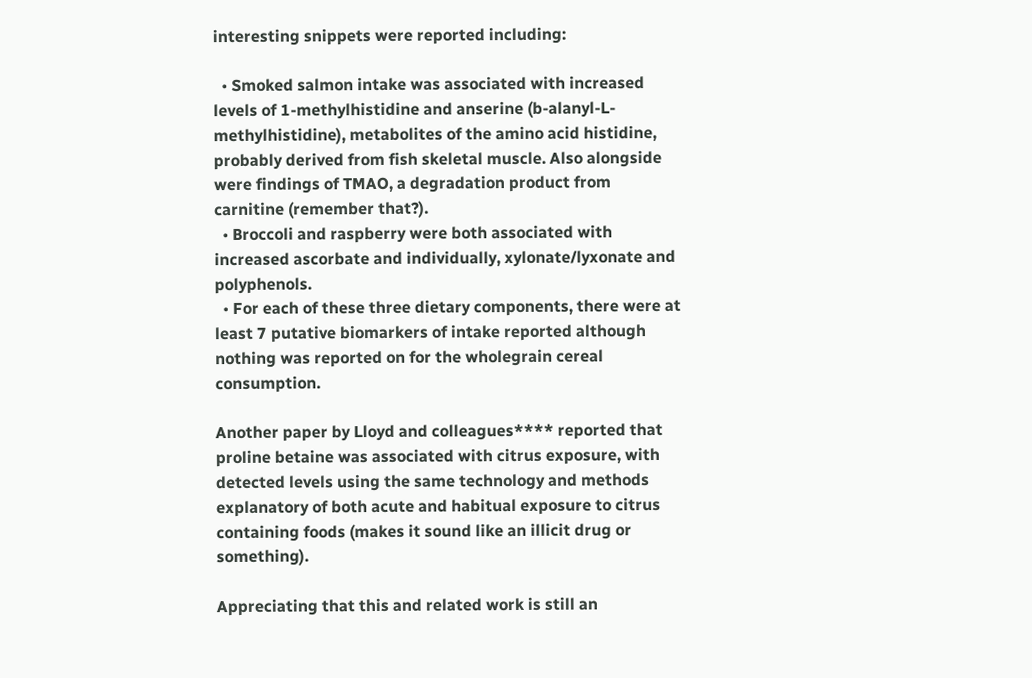interesting snippets were reported including:

  • Smoked salmon intake was associated with increased levels of 1-methylhistidine and anserine (b-alanyl-L-methylhistidine), metabolites of the amino acid histidine, probably derived from fish skeletal muscle. Also alongside were findings of TMAO, a degradation product from carnitine (remember that?).
  • Broccoli and raspberry were both associated with increased ascorbate and individually, xylonate/lyxonate and polyphenols.
  • For each of these three dietary components, there were at least 7 putative biomarkers of intake reported although nothing was reported on for the wholegrain cereal consumption.

Another paper by Lloyd and colleagues**** reported that proline betaine was associated with citrus exposure, with detected levels using the same technology and methods explanatory of both acute and habitual exposure to citrus containing foods (makes it sound like an illicit drug or something).

Appreciating that this and related work is still an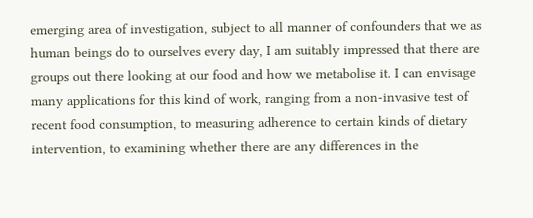emerging area of investigation, subject to all manner of confounders that we as human beings do to ourselves every day, I am suitably impressed that there are groups out there looking at our food and how we metabolise it. I can envisage many applications for this kind of work, ranging from a non-invasive test of recent food consumption, to measuring adherence to certain kinds of dietary intervention, to examining whether there are any differences in the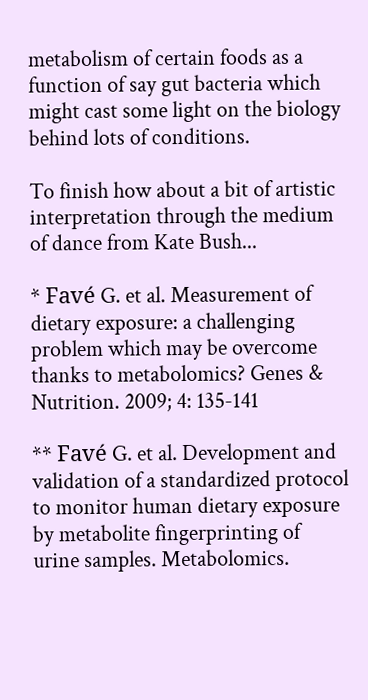metabolism of certain foods as a function of say gut bacteria which might cast some light on the biology behind lots of conditions.

To finish how about a bit of artistic interpretation through the medium of dance from Kate Bush...

* Favé G. et al. Measurement of dietary exposure: a challenging problem which may be overcome thanks to metabolomics? Genes & Nutrition. 2009; 4: 135-141

** Favé G. et al. Development and validation of a standardized protocol to monitor human dietary exposure by metabolite fingerprinting of urine samples. Metabolomics.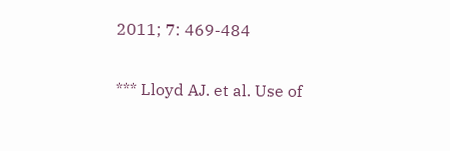2011; 7: 469-484

*** Lloyd AJ. et al. Use of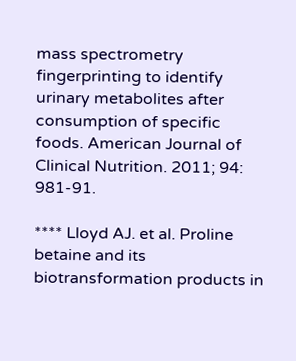mass spectrometry fingerprinting to identify urinary metabolites after consumption of specific foods. American Journal of Clinical Nutrition. 2011; 94: 981-91.

**** Lloyd AJ. et al. Proline betaine and its biotransformation products in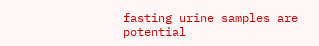fasting urine samples are potential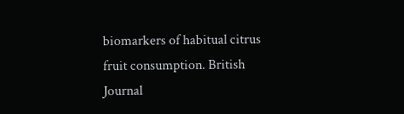biomarkers of habitual citrus fruit consumption. British Journal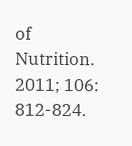of Nutrition. 2011; 106: 812-824.